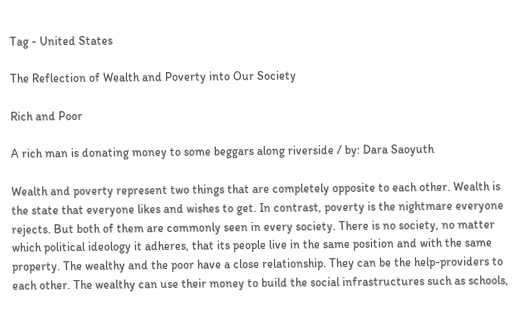Tag - United States

The Reflection of Wealth and Poverty into Our Society

Rich and Poor

A rich man is donating money to some beggars along riverside / by: Dara Saoyuth

Wealth and poverty represent two things that are completely opposite to each other. Wealth is the state that everyone likes and wishes to get. In contrast, poverty is the nightmare everyone rejects. But both of them are commonly seen in every society. There is no society, no matter which political ideology it adheres, that its people live in the same position and with the same property. The wealthy and the poor have a close relationship. They can be the help-providers to each other. The wealthy can use their money to build the social infrastructures such as schools,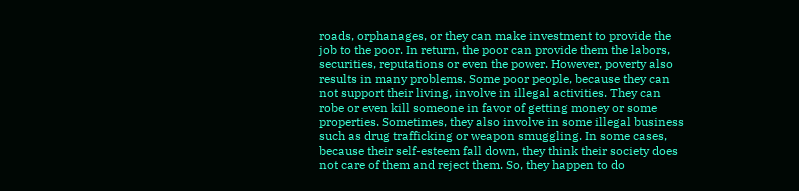roads, orphanages, or they can make investment to provide the job to the poor. In return, the poor can provide them the labors, securities, reputations or even the power. However, poverty also results in many problems. Some poor people, because they can not support their living, involve in illegal activities. They can robe or even kill someone in favor of getting money or some properties. Sometimes, they also involve in some illegal business such as drug trafficking or weapon smuggling. In some cases, because their self-esteem fall down, they think their society does not care of them and reject them. So, they happen to do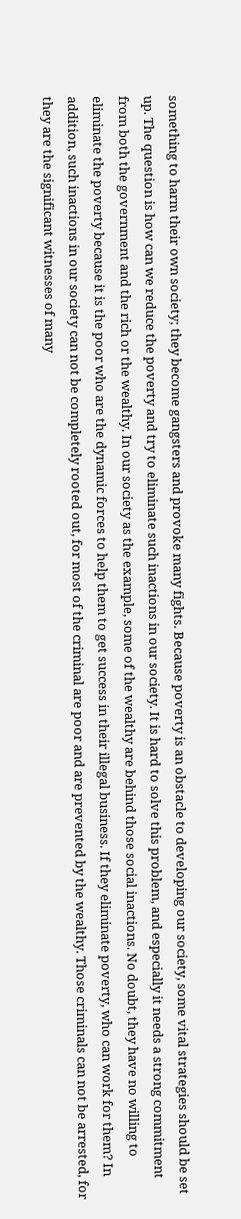something to harm their own society; they become gangsters and provoke many fights. Because poverty is an obstacle to developing our society, some vital strategies should be set up. The question is how can we reduce the poverty and try to eliminate such inactions in our society. It is hard to solve this problem, and especially it needs a strong commitment from both the government and the rich or the wealthy. In our society as the example, some of the wealthy are behind those social inactions. No doubt, they have no willing to eliminate the poverty because it is the poor who are the dynamic forces to help them to get success in their illegal business. If they eliminate poverty, who can work for them? In addition, such inactions in our society can not be completely rooted out, for most of the criminal are poor and are prevented by the wealthy. Those criminals can not be arrested, for they are the significant witnesses of many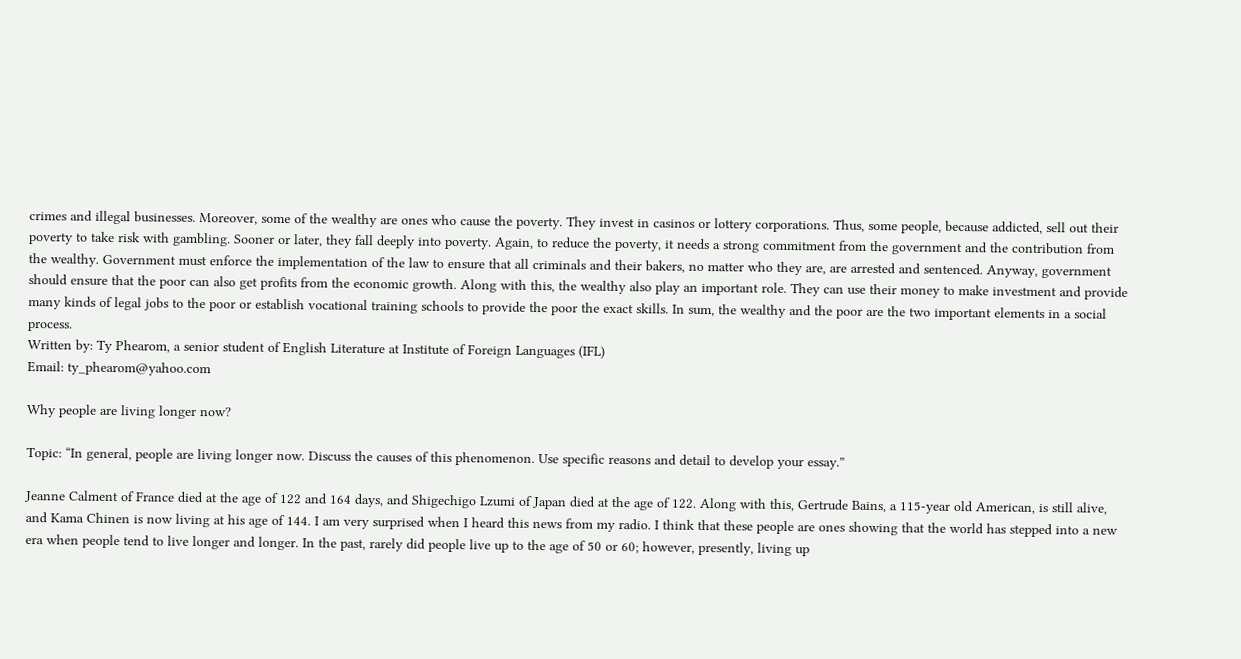crimes and illegal businesses. Moreover, some of the wealthy are ones who cause the poverty. They invest in casinos or lottery corporations. Thus, some people, because addicted, sell out their poverty to take risk with gambling. Sooner or later, they fall deeply into poverty. Again, to reduce the poverty, it needs a strong commitment from the government and the contribution from the wealthy. Government must enforce the implementation of the law to ensure that all criminals and their bakers, no matter who they are, are arrested and sentenced. Anyway, government should ensure that the poor can also get profits from the economic growth. Along with this, the wealthy also play an important role. They can use their money to make investment and provide many kinds of legal jobs to the poor or establish vocational training schools to provide the poor the exact skills. In sum, the wealthy and the poor are the two important elements in a social process.
Written by: Ty Phearom, a senior student of English Literature at Institute of Foreign Languages (IFL)
Email: ty_phearom@yahoo.com

Why people are living longer now?

Topic: “In general, people are living longer now. Discuss the causes of this phenomenon. Use specific reasons and detail to develop your essay.”

Jeanne Calment of France died at the age of 122 and 164 days, and Shigechigo Lzumi of Japan died at the age of 122. Along with this, Gertrude Bains, a 115-year old American, is still alive, and Kama Chinen is now living at his age of 144. I am very surprised when I heard this news from my radio. I think that these people are ones showing that the world has stepped into a new era when people tend to live longer and longer. In the past, rarely did people live up to the age of 50 or 60; however, presently, living up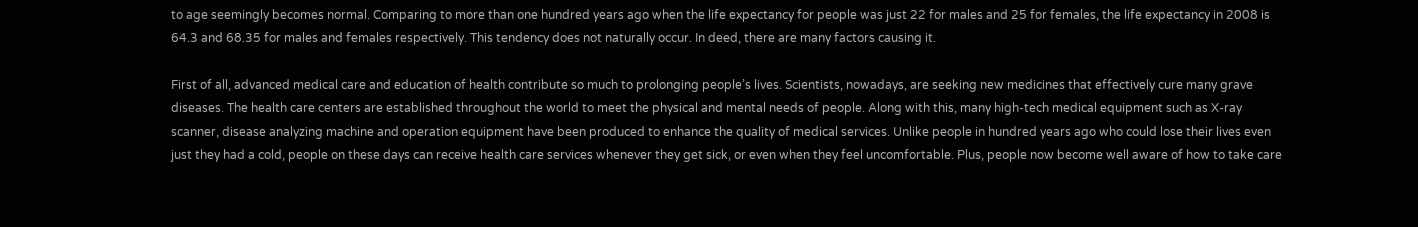to age seemingly becomes normal. Comparing to more than one hundred years ago when the life expectancy for people was just 22 for males and 25 for females, the life expectancy in 2008 is 64.3 and 68.35 for males and females respectively. This tendency does not naturally occur. In deed, there are many factors causing it.

First of all, advanced medical care and education of health contribute so much to prolonging people’s lives. Scientists, nowadays, are seeking new medicines that effectively cure many grave diseases. The health care centers are established throughout the world to meet the physical and mental needs of people. Along with this, many high-tech medical equipment such as X-ray scanner, disease analyzing machine and operation equipment have been produced to enhance the quality of medical services. Unlike people in hundred years ago who could lose their lives even just they had a cold, people on these days can receive health care services whenever they get sick, or even when they feel uncomfortable. Plus, people now become well aware of how to take care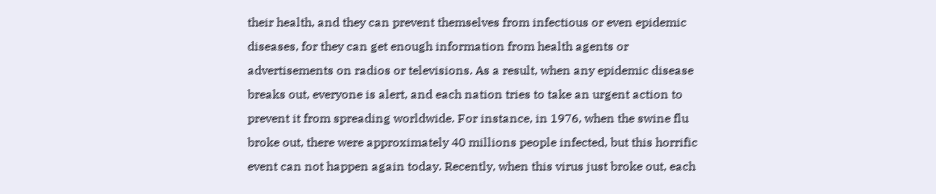their health, and they can prevent themselves from infectious or even epidemic diseases, for they can get enough information from health agents or advertisements on radios or televisions. As a result, when any epidemic disease breaks out, everyone is alert, and each nation tries to take an urgent action to prevent it from spreading worldwide. For instance, in 1976, when the swine flu broke out, there were approximately 40 millions people infected, but this horrific event can not happen again today. Recently, when this virus just broke out, each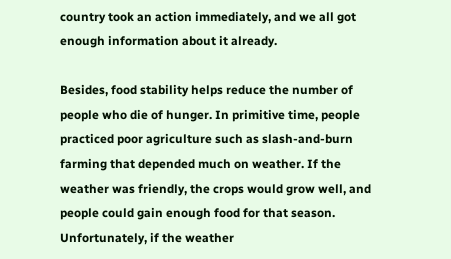country took an action immediately, and we all got enough information about it already.

Besides, food stability helps reduce the number of people who die of hunger. In primitive time, people practiced poor agriculture such as slash-and-burn farming that depended much on weather. If the weather was friendly, the crops would grow well, and people could gain enough food for that season. Unfortunately, if the weather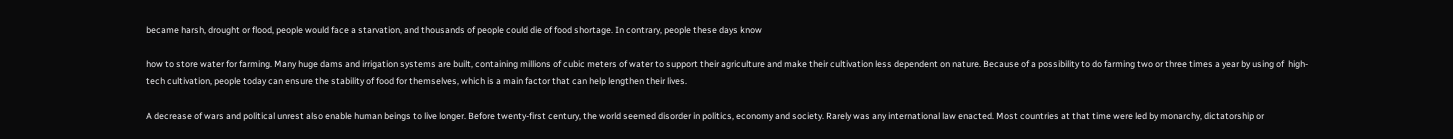became harsh, drought or flood, people would face a starvation, and thousands of people could die of food shortage. In contrary, people these days know

how to store water for farming. Many huge dams and irrigation systems are built, containing millions of cubic meters of water to support their agriculture and make their cultivation less dependent on nature. Because of a possibility to do farming two or three times a year by using of  high-tech cultivation, people today can ensure the stability of food for themselves, which is a main factor that can help lengthen their lives.

A decrease of wars and political unrest also enable human beings to live longer. Before twenty-first century, the world seemed disorder in politics, economy and society. Rarely was any international law enacted. Most countries at that time were led by monarchy, dictatorship or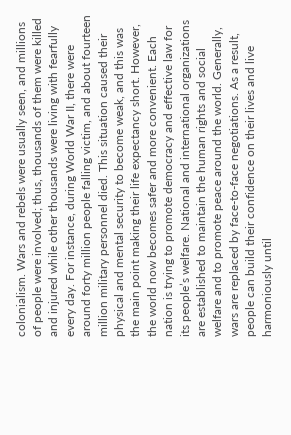colonialism. Wars and rebels were usually seen, and millions of people were involved; thus, thousands of them were killed and injured while other thousands were living with fearfully every day. For instance, during World War II, there were around forty million people falling victim, and about fourteen million military personnel died. This situation caused their physical and mental security to become weak, and this was the main point making their life expectancy short. However, the world now becomes safer and more convenient. Each nation is trying to promote democracy and effective law for its people’s welfare. National and international organizations are established to maintain the human rights and social welfare and to promote peace around the world. Generally, wars are replaced by face-to-face negotiations. As a result, people can build their confidence on their lives and live harmoniously until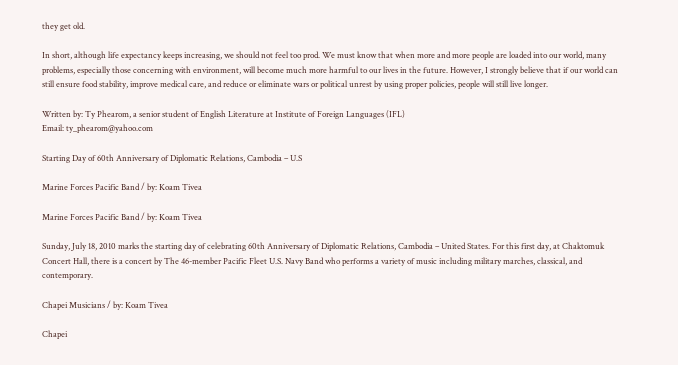they get old.

In short, although life expectancy keeps increasing, we should not feel too prod. We must know that when more and more people are loaded into our world, many problems, especially those concerning with environment, will become much more harmful to our lives in the future. However, I strongly believe that if our world can still ensure food stability, improve medical care, and reduce or eliminate wars or political unrest by using proper policies, people will still live longer.

Written by: Ty Phearom, a senior student of English Literature at Institute of Foreign Languages (IFL)
Email: ty_phearom@yahoo.com

Starting Day of 60th Anniversary of Diplomatic Relations, Cambodia – U.S

Marine Forces Pacific Band / by: Koam Tivea

Marine Forces Pacific Band / by: Koam Tivea

Sunday, July 18, 2010 marks the starting day of celebrating 60th Anniversary of Diplomatic Relations, Cambodia – United States. For this first day, at Chaktomuk Concert Hall, there is a concert by The 46-member Pacific Fleet U.S. Navy Band who performs a variety of music including military marches, classical, and contemporary.

Chapei Musicians / by: Koam Tivea

Chapei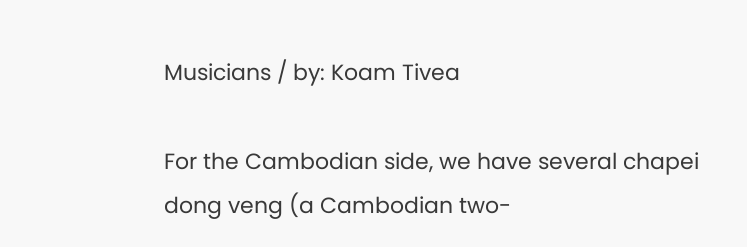Musicians / by: Koam Tivea

For the Cambodian side, we have several chapei dong veng (a Cambodian two-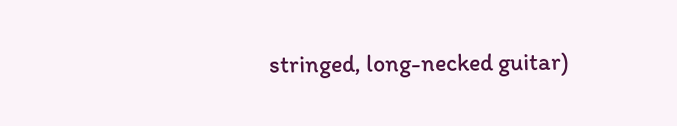stringed, long-necked guitar)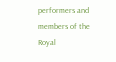performers and members of the Royal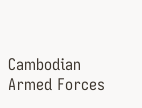Cambodian Armed Forces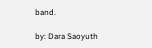band.

by: Dara Saoyuth